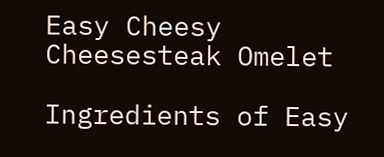Easy Cheesy Cheesesteak Omelet

Ingredients of Easy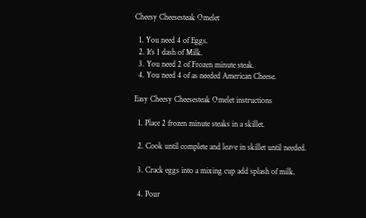Cheesy Cheesesteak Omelet

  1. You need 4 of Eggs.
  2. It’s 1 dash of Milk.
  3. You need 2 of Frozen minute steak.
  4. You need 4 of as needed American Cheese.

Easy Cheesy Cheesesteak Omelet instructions

  1. Place 2 frozen minute steaks in a skillet.

  2. Cook until complete and leave in skillet until needed.

  3. Crack eggs into a mixing cup add splash of milk.

  4. Pour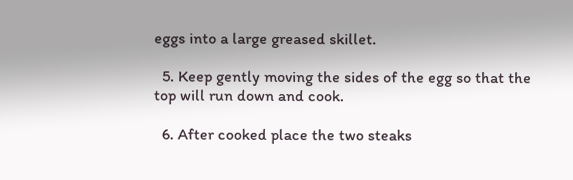eggs into a large greased skillet.

  5. Keep gently moving the sides of the egg so that the top will run down and cook.

  6. After cooked place the two steaks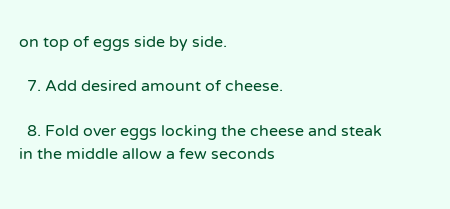on top of eggs side by side.

  7. Add desired amount of cheese.

  8. Fold over eggs locking the cheese and steak in the middle allow a few seconds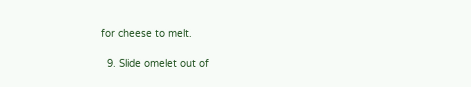for cheese to melt.

  9. Slide omelet out of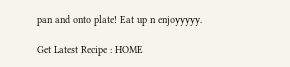pan and onto plate! Eat up n enjoyyyyy.

Get Latest Recipe : HOME